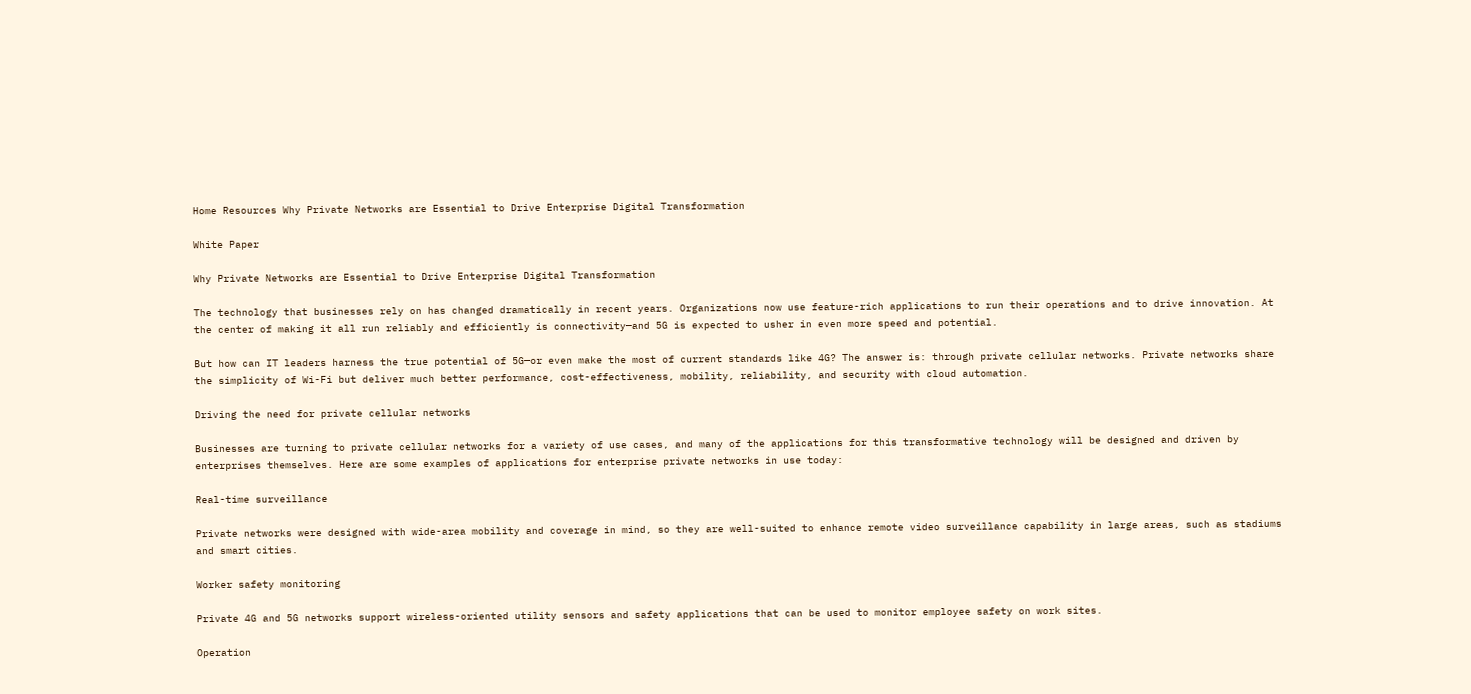Home Resources Why Private Networks are Essential to Drive Enterprise Digital Transformation

White Paper

Why Private Networks are Essential to Drive Enterprise Digital Transformation

The technology that businesses rely on has changed dramatically in recent years. Organizations now use feature-rich applications to run their operations and to drive innovation. At the center of making it all run reliably and efficiently is connectivity—and 5G is expected to usher in even more speed and potential.

But how can IT leaders harness the true potential of 5G—or even make the most of current standards like 4G? The answer is: through private cellular networks. Private networks share the simplicity of Wi-Fi but deliver much better performance, cost-effectiveness, mobility, reliability, and security with cloud automation.

Driving the need for private cellular networks

Businesses are turning to private cellular networks for a variety of use cases, and many of the applications for this transformative technology will be designed and driven by enterprises themselves. Here are some examples of applications for enterprise private networks in use today:

Real-time surveillance

Private networks were designed with wide-area mobility and coverage in mind, so they are well-suited to enhance remote video surveillance capability in large areas, such as stadiums and smart cities.

Worker safety monitoring

Private 4G and 5G networks support wireless-oriented utility sensors and safety applications that can be used to monitor employee safety on work sites.

Operation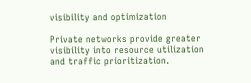visibility and optimization

Private networks provide greater visibility into resource utilization and traffic prioritization.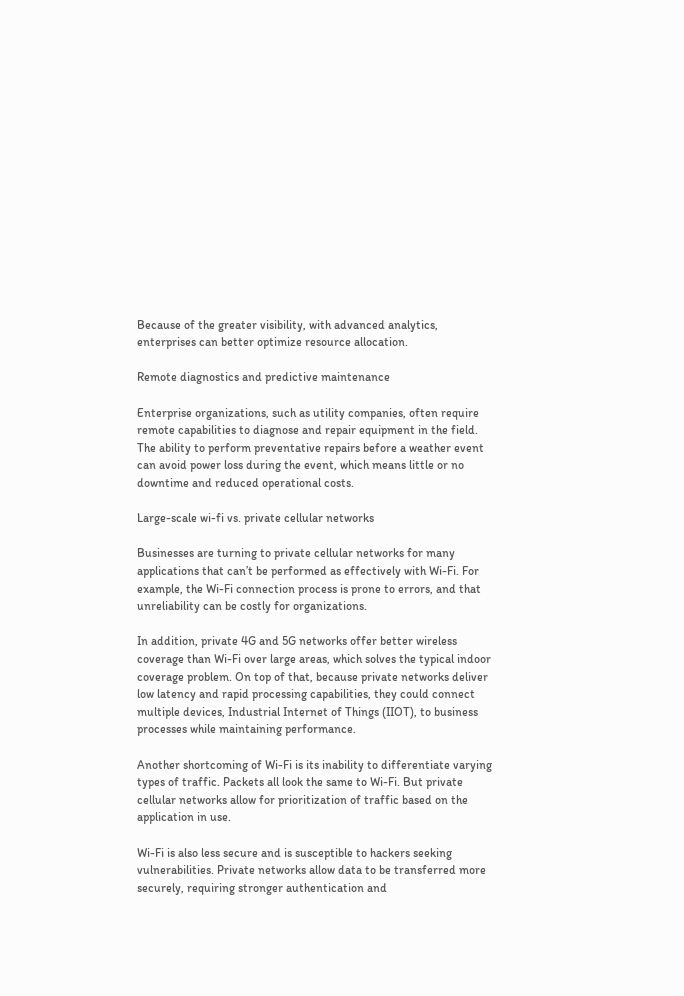Because of the greater visibility, with advanced analytics, enterprises can better optimize resource allocation.

Remote diagnostics and predictive maintenance

Enterprise organizations, such as utility companies, often require remote capabilities to diagnose and repair equipment in the field. The ability to perform preventative repairs before a weather event can avoid power loss during the event, which means little or no downtime and reduced operational costs.

Large-scale wi-fi vs. private cellular networks

Businesses are turning to private cellular networks for many applications that can’t be performed as effectively with Wi-Fi. For example, the Wi-Fi connection process is prone to errors, and that unreliability can be costly for organizations.

In addition, private 4G and 5G networks offer better wireless coverage than Wi-Fi over large areas, which solves the typical indoor coverage problem. On top of that, because private networks deliver low latency and rapid processing capabilities, they could connect multiple devices, Industrial Internet of Things (IIOT), to business processes while maintaining performance.

Another shortcoming of Wi-Fi is its inability to differentiate varying types of traffic. Packets all look the same to Wi-Fi. But private cellular networks allow for prioritization of traffic based on the application in use.

Wi-Fi is also less secure and is susceptible to hackers seeking vulnerabilities. Private networks allow data to be transferred more securely, requiring stronger authentication and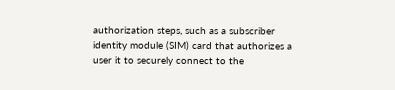authorization steps, such as a subscriber identity module (SIM) card that authorizes a user it to securely connect to the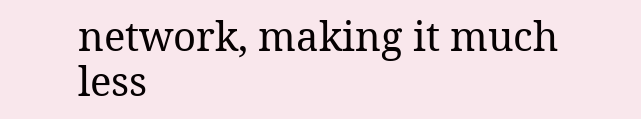network, making it much less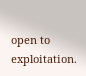open to exploitation.